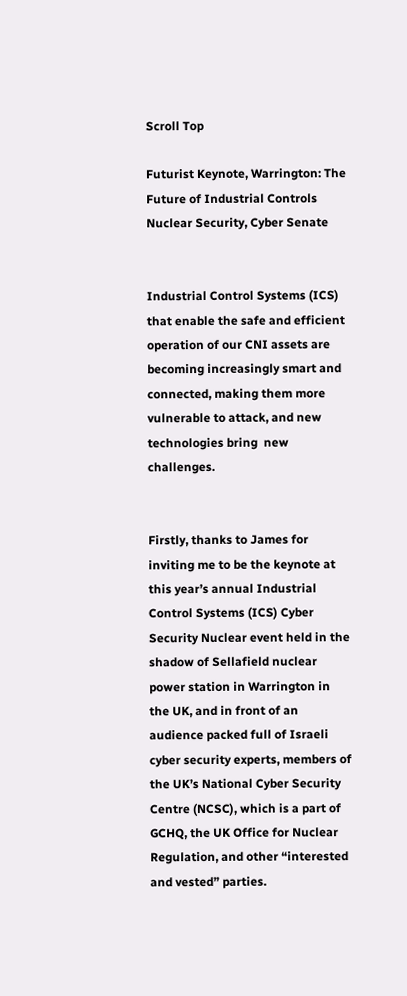Scroll Top

Futurist Keynote, Warrington: The Future of Industrial Controls Nuclear Security, Cyber Senate


Industrial Control Systems (ICS) that enable the safe and efficient operation of our CNI assets are becoming increasingly smart and connected, making them more vulnerable to attack, and new technologies bring  new challenges.


Firstly, thanks to James for inviting me to be the keynote at this year’s annual Industrial Control Systems (ICS) Cyber Security Nuclear event held in the shadow of Sellafield nuclear power station in Warrington in the UK, and in front of an audience packed full of Israeli cyber security experts, members of the UK’s National Cyber Security Centre (NCSC), which is a part of GCHQ, the UK Office for Nuclear Regulation, and other “interested and vested” parties.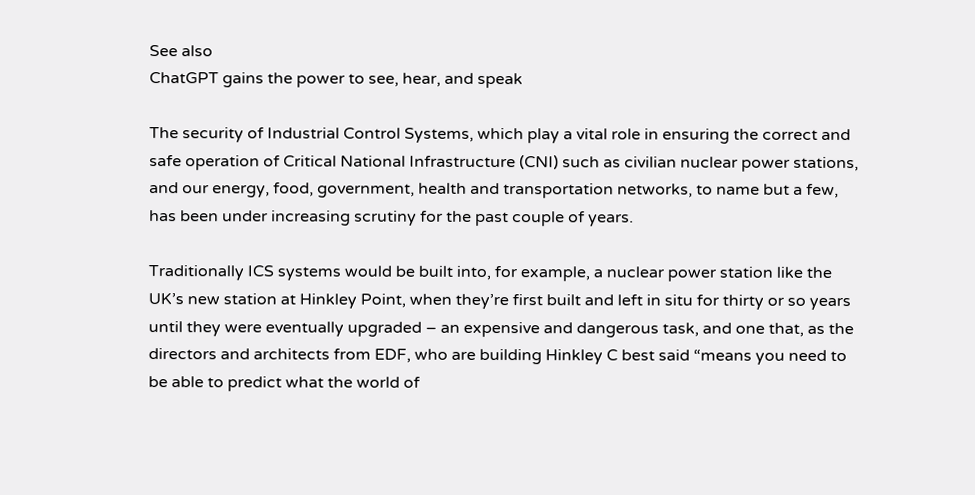See also
ChatGPT gains the power to see, hear, and speak

The security of Industrial Control Systems, which play a vital role in ensuring the correct and safe operation of Critical National Infrastructure (CNI) such as civilian nuclear power stations, and our energy, food, government, health and transportation networks, to name but a few, has been under increasing scrutiny for the past couple of years.

Traditionally ICS systems would be built into, for example, a nuclear power station like the UK’s new station at Hinkley Point, when they’re first built and left in situ for thirty or so years until they were eventually upgraded – an expensive and dangerous task, and one that, as the directors and architects from EDF, who are building Hinkley C best said “means you need to be able to predict what the world of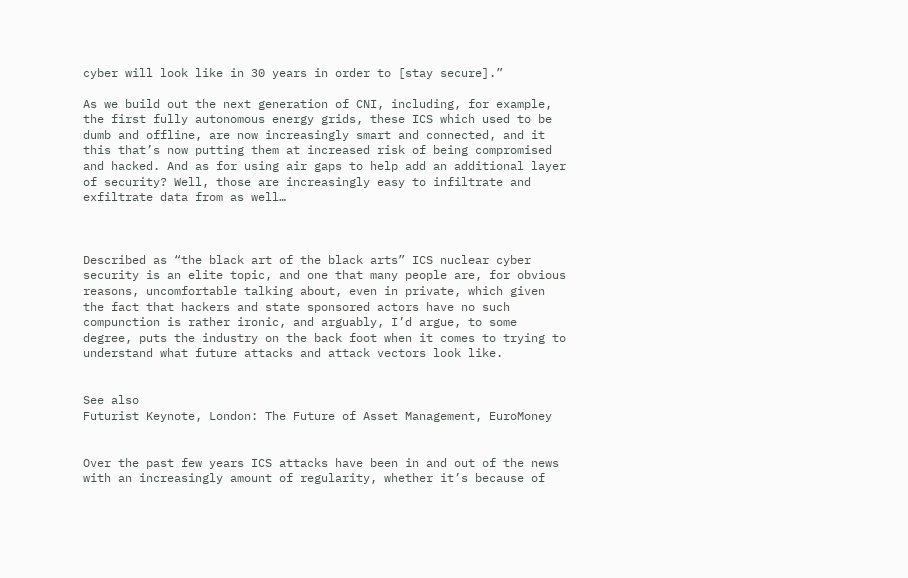cyber will look like in 30 years in order to [stay secure].”

As we build out the next generation of CNI, including, for example, the first fully autonomous energy grids, these ICS which used to be dumb and offline, are now increasingly smart and connected, and it this that’s now putting them at increased risk of being compromised and hacked. And as for using air gaps to help add an additional layer of security? Well, those are increasingly easy to infiltrate and exfiltrate data from as well…



Described as “the black art of the black arts” ICS nuclear cyber security is an elite topic, and one that many people are, for obvious reasons, uncomfortable talking about, even in private, which given the fact that hackers and state sponsored actors have no such compunction is rather ironic, and arguably, I’d argue, to some degree, puts the industry on the back foot when it comes to trying to understand what future attacks and attack vectors look like.


See also
Futurist Keynote, London: The Future of Asset Management, EuroMoney


Over the past few years ICS attacks have been in and out of the news with an increasingly amount of regularity, whether it’s because of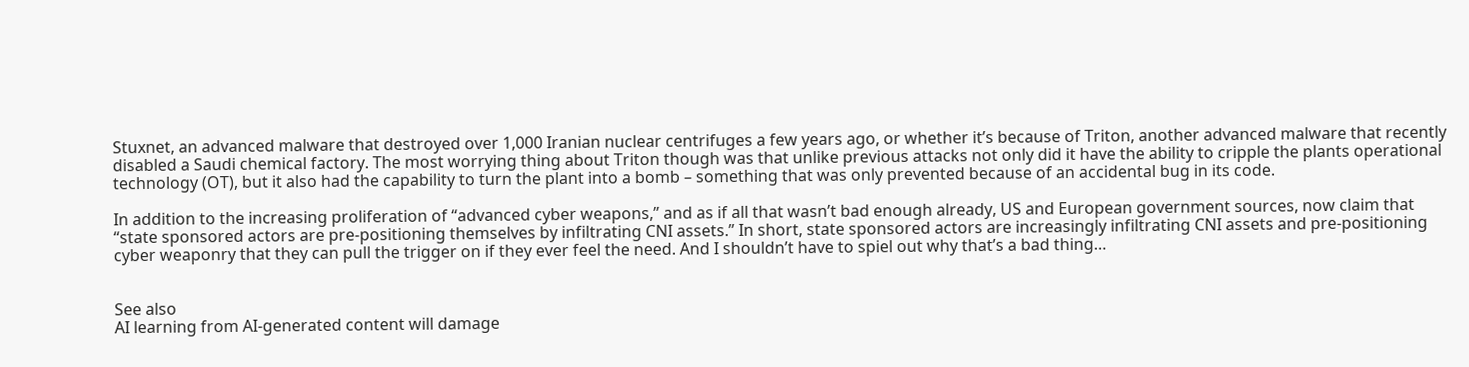Stuxnet, an advanced malware that destroyed over 1,000 Iranian nuclear centrifuges a few years ago, or whether it’s because of Triton, another advanced malware that recently disabled a Saudi chemical factory. The most worrying thing about Triton though was that unlike previous attacks not only did it have the ability to cripple the plants operational technology (OT), but it also had the capability to turn the plant into a bomb – something that was only prevented because of an accidental bug in its code.

In addition to the increasing proliferation of “advanced cyber weapons,” and as if all that wasn’t bad enough already, US and European government sources, now claim that “state sponsored actors are pre-positioning themselves by infiltrating CNI assets.” In short, state sponsored actors are increasingly infiltrating CNI assets and pre-positioning cyber weaponry that they can pull the trigger on if they ever feel the need. And I shouldn’t have to spiel out why that’s a bad thing…


See also
AI learning from AI-generated content will damage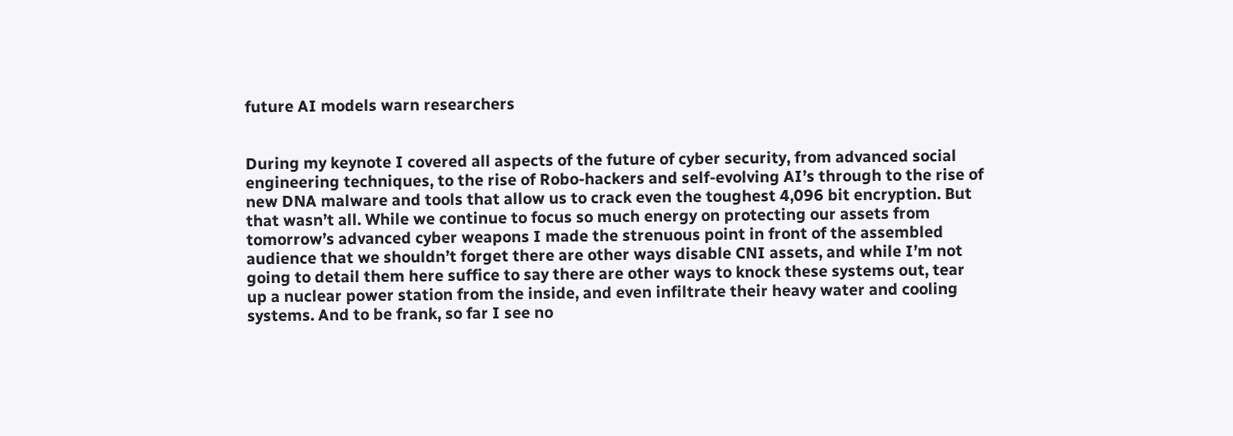future AI models warn researchers


During my keynote I covered all aspects of the future of cyber security, from advanced social engineering techniques, to the rise of Robo-hackers and self-evolving AI’s through to the rise of new DNA malware and tools that allow us to crack even the toughest 4,096 bit encryption. But that wasn’t all. While we continue to focus so much energy on protecting our assets from tomorrow’s advanced cyber weapons I made the strenuous point in front of the assembled audience that we shouldn’t forget there are other ways disable CNI assets, and while I’m not going to detail them here suffice to say there are other ways to knock these systems out, tear up a nuclear power station from the inside, and even infiltrate their heavy water and cooling systems. And to be frank, so far I see no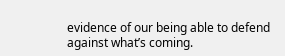evidence of our being able to defend against what’s coming.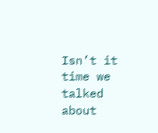Isn’t it time we talked about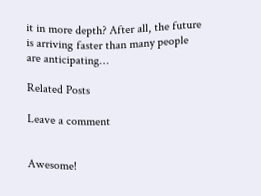it in more depth? After all, the future is arriving faster than many people are anticipating…

Related Posts

Leave a comment


Awesome!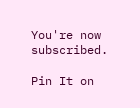You're now subscribed.

Pin It on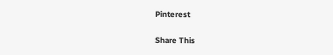Pinterest

Share This